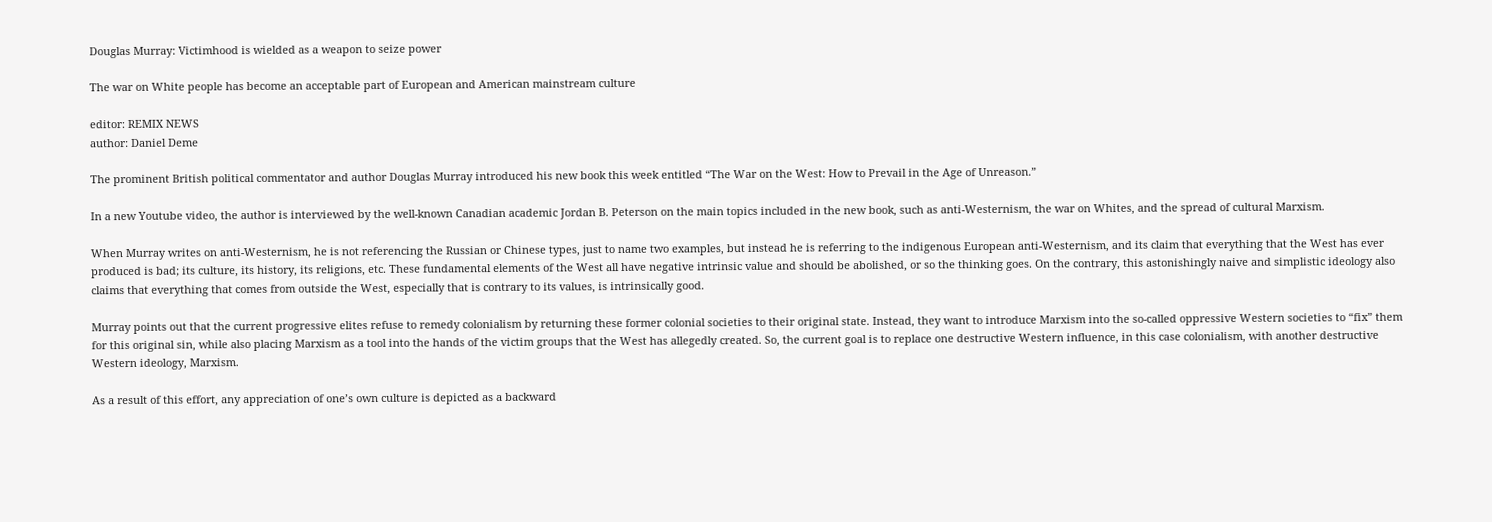Douglas Murray: Victimhood is wielded as a weapon to seize power

The war on White people has become an acceptable part of European and American mainstream culture

editor: REMIX NEWS
author: Daniel Deme

The prominent British political commentator and author Douglas Murray introduced his new book this week entitled “The War on the West: How to Prevail in the Age of Unreason.”

In a new Youtube video, the author is interviewed by the well-known Canadian academic Jordan B. Peterson on the main topics included in the new book, such as anti-Westernism, the war on Whites, and the spread of cultural Marxism.

When Murray writes on anti-Westernism, he is not referencing the Russian or Chinese types, just to name two examples, but instead he is referring to the indigenous European anti-Westernism, and its claim that everything that the West has ever produced is bad; its culture, its history, its religions, etc. These fundamental elements of the West all have negative intrinsic value and should be abolished, or so the thinking goes. On the contrary, this astonishingly naive and simplistic ideology also claims that everything that comes from outside the West, especially that is contrary to its values, is intrinsically good.

Murray points out that the current progressive elites refuse to remedy colonialism by returning these former colonial societies to their original state. Instead, they want to introduce Marxism into the so-called oppressive Western societies to “fix” them for this original sin, while also placing Marxism as a tool into the hands of the victim groups that the West has allegedly created. So, the current goal is to replace one destructive Western influence, in this case colonialism, with another destructive Western ideology, Marxism.

As a result of this effort, any appreciation of one’s own culture is depicted as a backward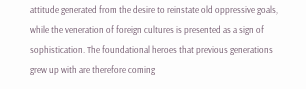attitude generated from the desire to reinstate old oppressive goals, while the veneration of foreign cultures is presented as a sign of sophistication. The foundational heroes that previous generations grew up with are therefore coming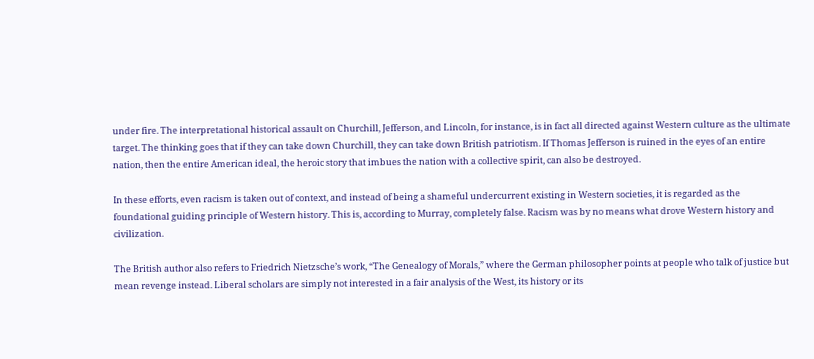under fire. The interpretational historical assault on Churchill, Jefferson, and Lincoln, for instance, is in fact all directed against Western culture as the ultimate target. The thinking goes that if they can take down Churchill, they can take down British patriotism. If Thomas Jefferson is ruined in the eyes of an entire nation, then the entire American ideal, the heroic story that imbues the nation with a collective spirit, can also be destroyed.

In these efforts, even racism is taken out of context, and instead of being a shameful undercurrent existing in Western societies, it is regarded as the foundational guiding principle of Western history. This is, according to Murray, completely false. Racism was by no means what drove Western history and civilization.

The British author also refers to Friedrich Nietzsche’s work, “The Genealogy of Morals,” where the German philosopher points at people who talk of justice but mean revenge instead. Liberal scholars are simply not interested in a fair analysis of the West, its history or its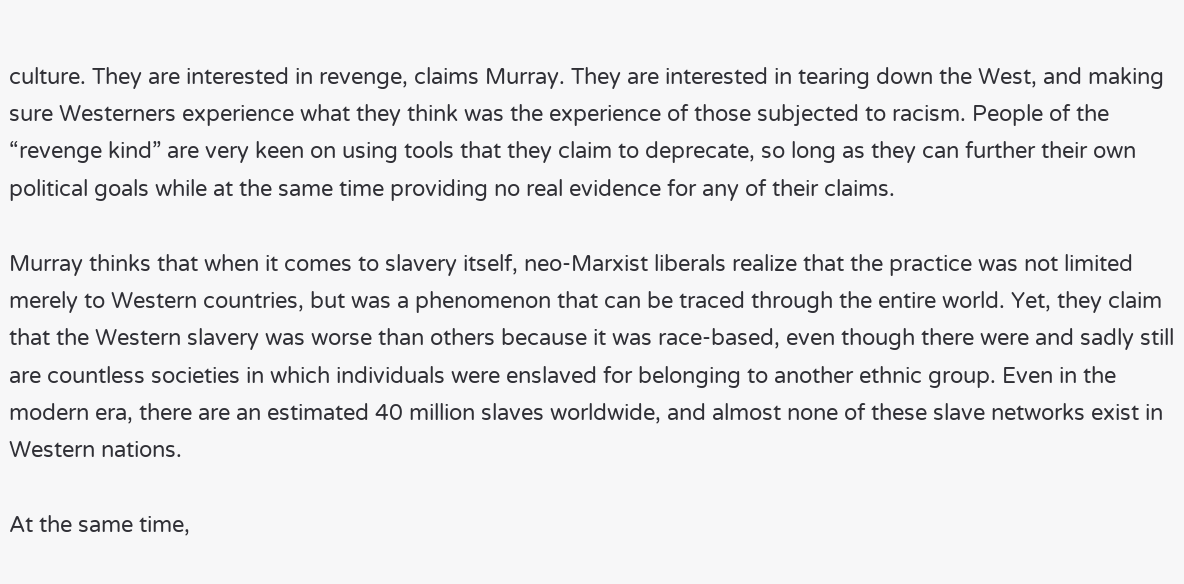culture. They are interested in revenge, claims Murray. They are interested in tearing down the West, and making sure Westerners experience what they think was the experience of those subjected to racism. People of the “revenge kind” are very keen on using tools that they claim to deprecate, so long as they can further their own political goals while at the same time providing no real evidence for any of their claims.

Murray thinks that when it comes to slavery itself, neo-Marxist liberals realize that the practice was not limited merely to Western countries, but was a phenomenon that can be traced through the entire world. Yet, they claim that the Western slavery was worse than others because it was race-based, even though there were and sadly still are countless societies in which individuals were enslaved for belonging to another ethnic group. Even in the modern era, there are an estimated 40 million slaves worldwide, and almost none of these slave networks exist in Western nations.

At the same time,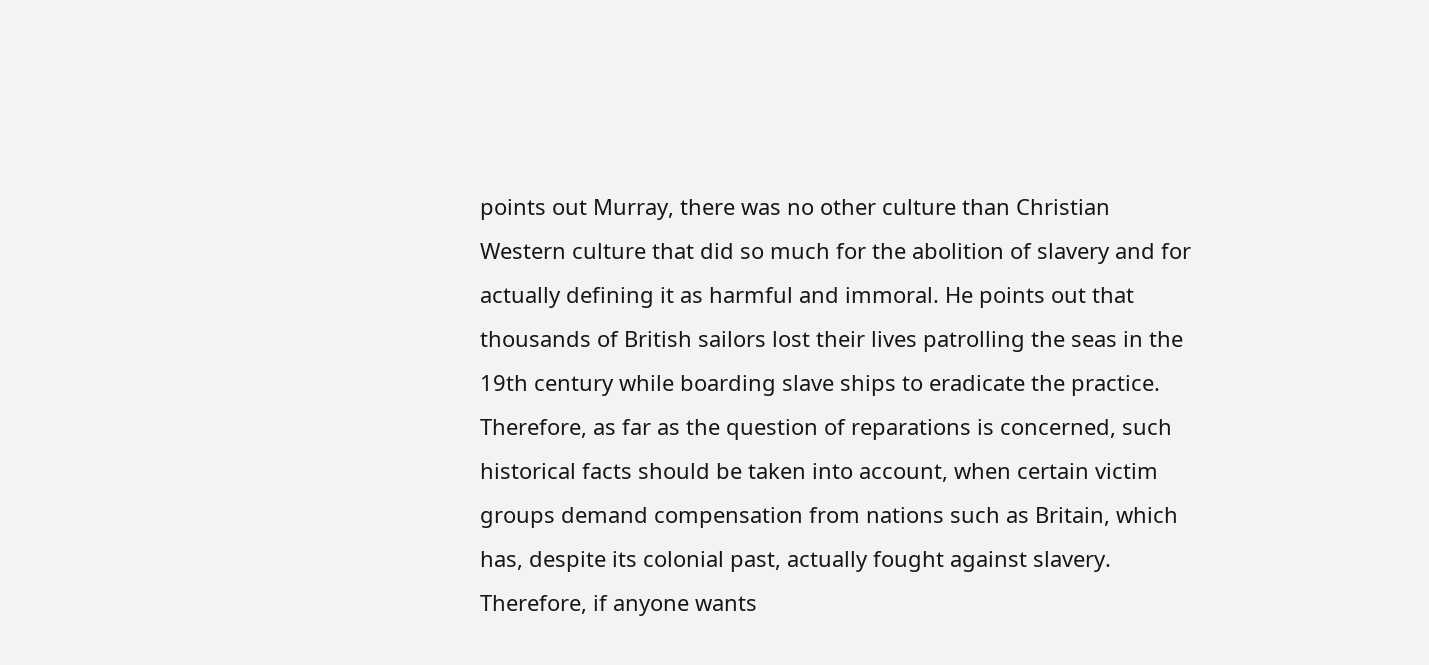points out Murray, there was no other culture than Christian Western culture that did so much for the abolition of slavery and for actually defining it as harmful and immoral. He points out that thousands of British sailors lost their lives patrolling the seas in the 19th century while boarding slave ships to eradicate the practice. Therefore, as far as the question of reparations is concerned, such historical facts should be taken into account, when certain victim groups demand compensation from nations such as Britain, which has, despite its colonial past, actually fought against slavery. Therefore, if anyone wants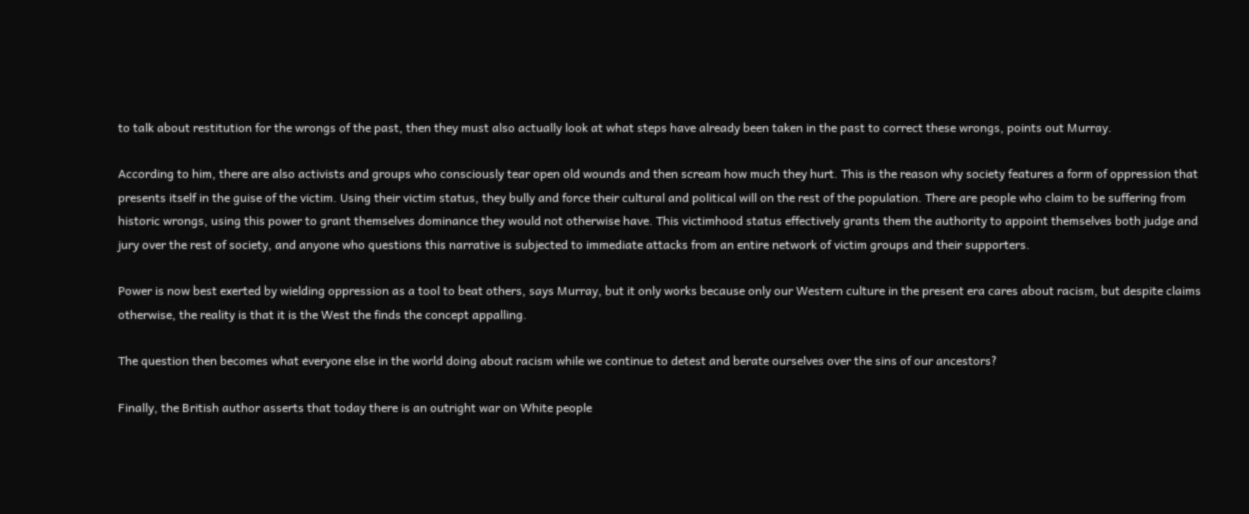to talk about restitution for the wrongs of the past, then they must also actually look at what steps have already been taken in the past to correct these wrongs, points out Murray.

According to him, there are also activists and groups who consciously tear open old wounds and then scream how much they hurt. This is the reason why society features a form of oppression that presents itself in the guise of the victim. Using their victim status, they bully and force their cultural and political will on the rest of the population. There are people who claim to be suffering from historic wrongs, using this power to grant themselves dominance they would not otherwise have. This victimhood status effectively grants them the authority to appoint themselves both judge and jury over the rest of society, and anyone who questions this narrative is subjected to immediate attacks from an entire network of victim groups and their supporters.

Power is now best exerted by wielding oppression as a tool to beat others, says Murray, but it only works because only our Western culture in the present era cares about racism, but despite claims otherwise, the reality is that it is the West the finds the concept appalling.

The question then becomes what everyone else in the world doing about racism while we continue to detest and berate ourselves over the sins of our ancestors?

Finally, the British author asserts that today there is an outright war on White people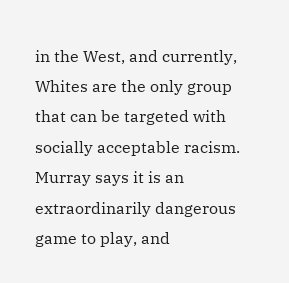in the West, and currently, Whites are the only group that can be targeted with socially acceptable racism. Murray says it is an extraordinarily dangerous game to play, and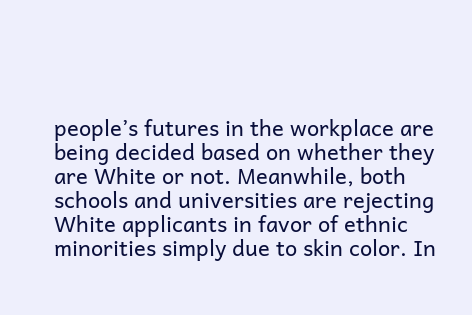people’s futures in the workplace are being decided based on whether they are White or not. Meanwhile, both schools and universities are rejecting White applicants in favor of ethnic minorities simply due to skin color. In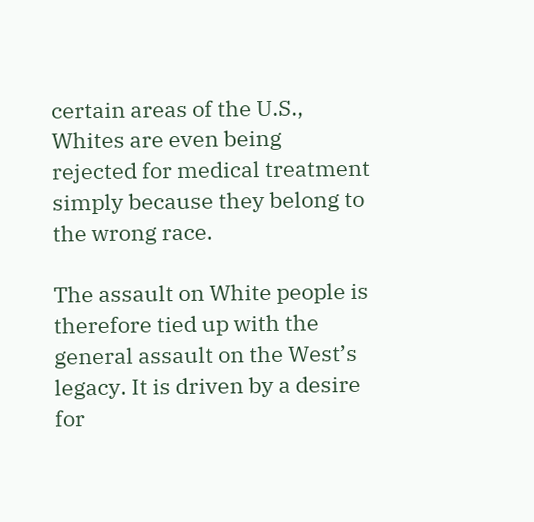certain areas of the U.S., Whites are even being rejected for medical treatment simply because they belong to the wrong race.

The assault on White people is therefore tied up with the general assault on the West’s legacy. It is driven by a desire for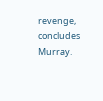revenge, concludes Murray.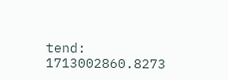tend: 1713002860.8273